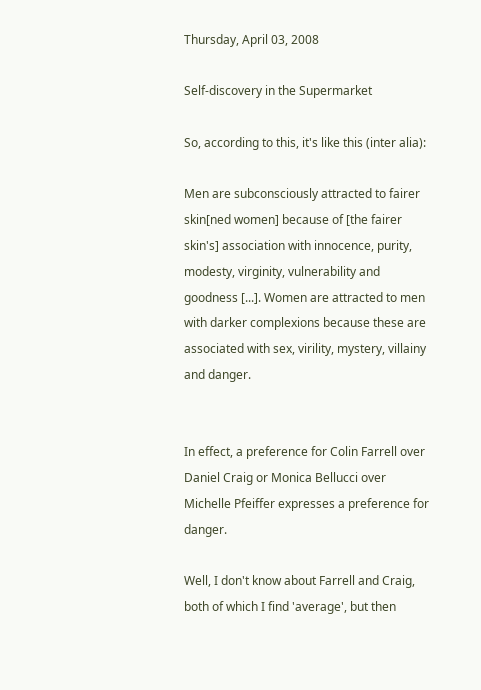Thursday, April 03, 2008

Self-discovery in the Supermarket

So, according to this, it's like this (inter alia):

Men are subconsciously attracted to fairer skin[ned women] because of [the fairer skin's] association with innocence, purity, modesty, virginity, vulnerability and goodness [...]. Women are attracted to men with darker complexions because these are associated with sex, virility, mystery, villainy and danger.


In effect, a preference for Colin Farrell over Daniel Craig or Monica Bellucci over Michelle Pfeiffer expresses a preference for danger.

Well, I don't know about Farrell and Craig, both of which I find 'average', but then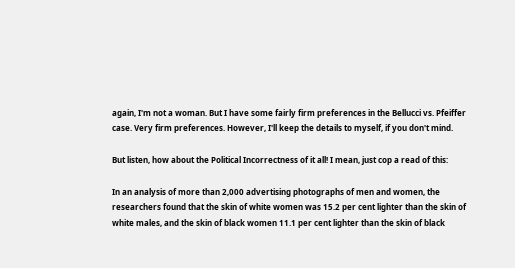again, I'm not a woman. But I have some fairly firm preferences in the Bellucci vs. Pfeiffer case. Very firm preferences. However, I'll keep the details to myself, if you don't mind.

But listen, how about the Political Incorrectness of it all! I mean, just cop a read of this:

In an analysis of more than 2,000 advertising photographs of men and women, the researchers found that the skin of white women was 15.2 per cent lighter than the skin of white males, and the skin of black women 11.1 per cent lighter than the skin of black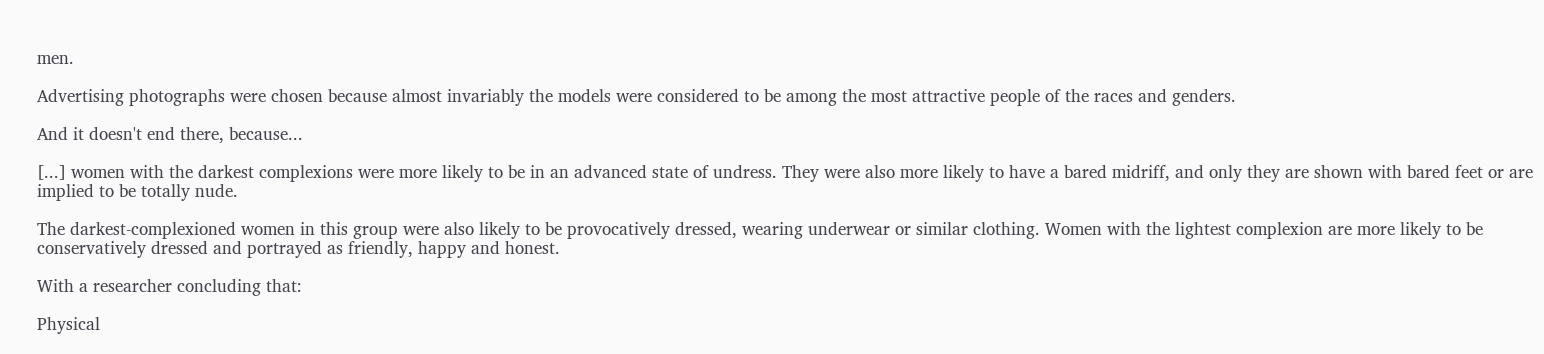men.

Advertising photographs were chosen because almost invariably the models were considered to be among the most attractive people of the races and genders.

And it doesn't end there, because...

[...] women with the darkest complexions were more likely to be in an advanced state of undress. They were also more likely to have a bared midriff, and only they are shown with bared feet or are implied to be totally nude.

The darkest-complexioned women in this group were also likely to be provocatively dressed, wearing underwear or similar clothing. Women with the lightest complexion are more likely to be conservatively dressed and portrayed as friendly, happy and honest.

With a researcher concluding that:

Physical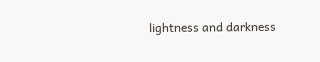lightness and darkness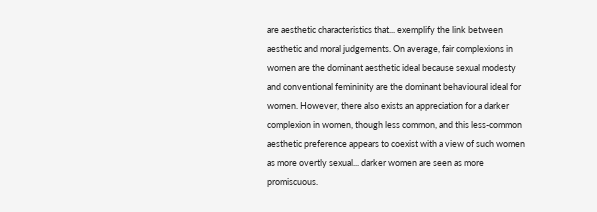are aesthetic characteristics that... exemplify the link between aesthetic and moral judgements. On average, fair complexions in women are the dominant aesthetic ideal because sexual modesty and conventional femininity are the dominant behavioural ideal for women. However, there also exists an appreciation for a darker complexion in women, though less common, and this less-common aesthetic preference appears to coexist with a view of such women as more overtly sexual... darker women are seen as more promiscuous.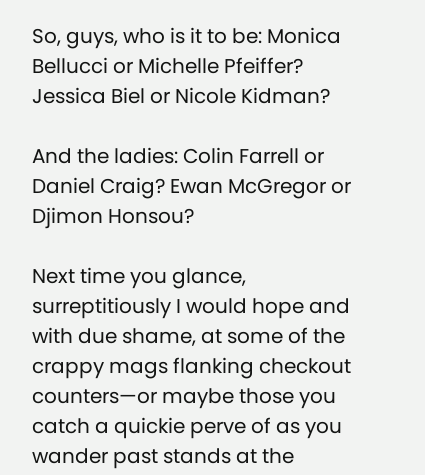So, guys, who is it to be: Monica Bellucci or Michelle Pfeiffer? Jessica Biel or Nicole Kidman?

And the ladies: Colin Farrell or Daniel Craig? Ewan McGregor or Djimon Honsou?

Next time you glance, surreptitiously I would hope and with due shame, at some of the crappy mags flanking checkout counters—or maybe those you catch a quickie perve of as you wander past stands at the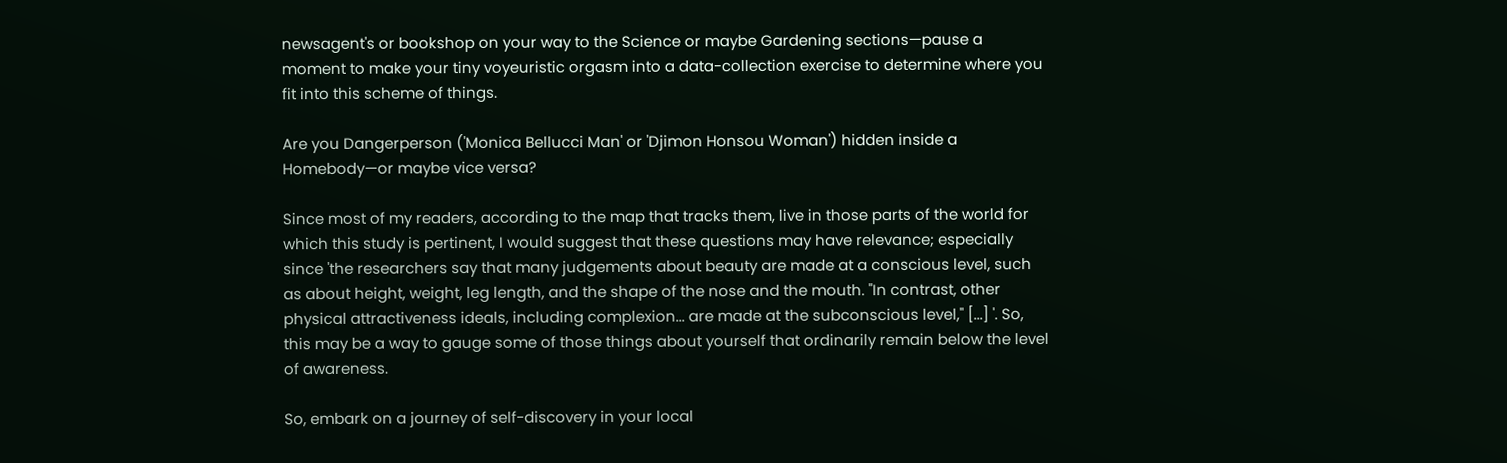newsagent's or bookshop on your way to the Science or maybe Gardening sections—pause a moment to make your tiny voyeuristic orgasm into a data-collection exercise to determine where you fit into this scheme of things.

Are you Dangerperson ('Monica Bellucci Man' or 'Djimon Honsou Woman') hidden inside a Homebody—or maybe vice versa?

Since most of my readers, according to the map that tracks them, live in those parts of the world for which this study is pertinent, I would suggest that these questions may have relevance; especially since 'the researchers say that many judgements about beauty are made at a conscious level, such as about height, weight, leg length, and the shape of the nose and the mouth. "In contrast, other physical attractiveness ideals, including complexion... are made at the subconscious level," [...] '. So, this may be a way to gauge some of those things about yourself that ordinarily remain below the level of awareness.

So, embark on a journey of self-discovery in your local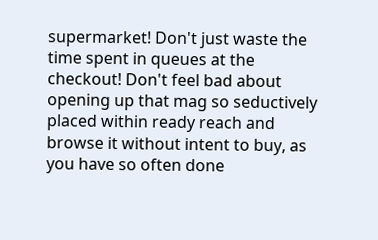supermarket! Don't just waste the time spent in queues at the checkout! Don't feel bad about opening up that mag so seductively placed within ready reach and browse it without intent to buy, as you have so often done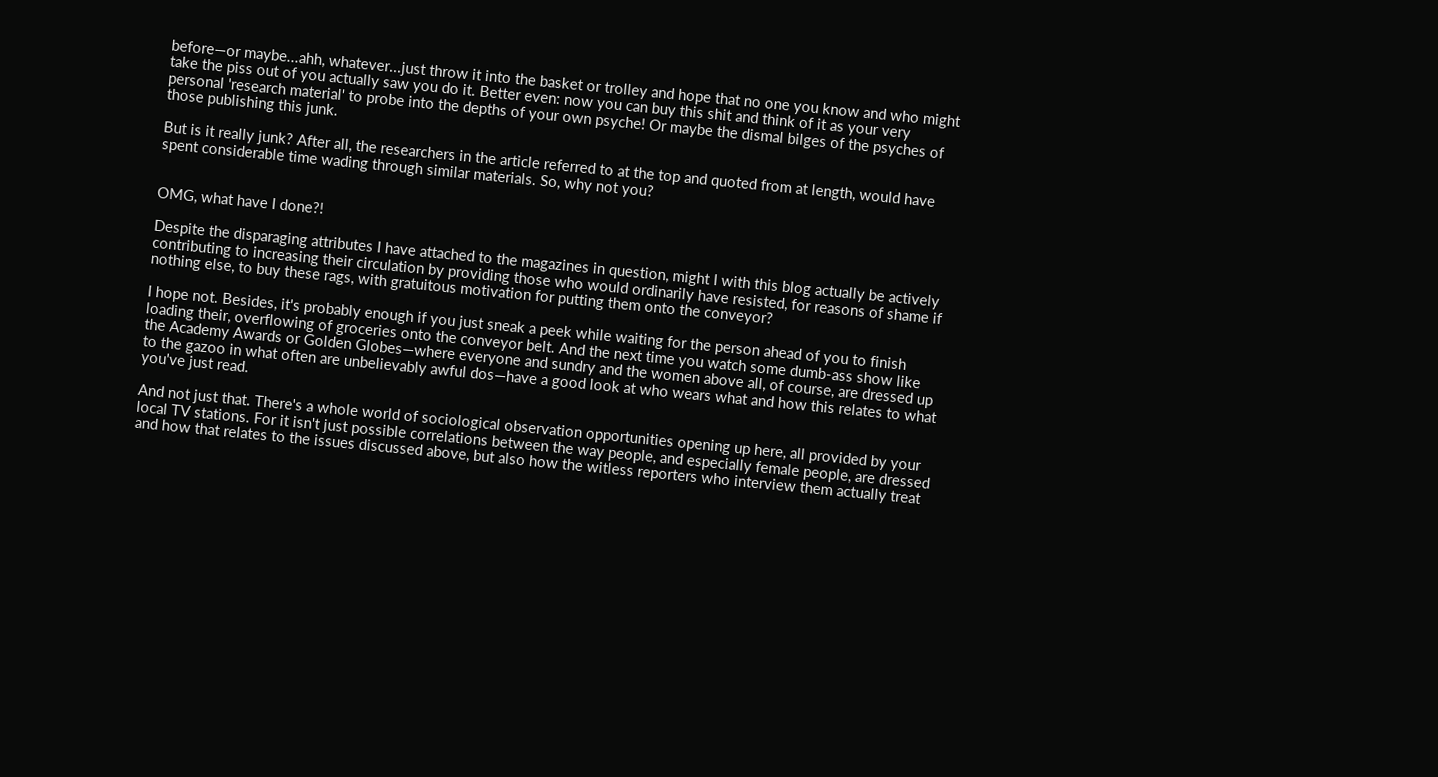before—or maybe...ahh, whatever...just throw it into the basket or trolley and hope that no one you know and who might take the piss out of you actually saw you do it. Better even: now you can buy this shit and think of it as your very personal 'research material' to probe into the depths of your own psyche! Or maybe the dismal bilges of the psyches of those publishing this junk.

But is it really junk? After all, the researchers in the article referred to at the top and quoted from at length, would have spent considerable time wading through similar materials. So, why not you?


OMG, what have I done?!

Despite the disparaging attributes I have attached to the magazines in question, might I with this blog actually be actively contributing to increasing their circulation by providing those who would ordinarily have resisted, for reasons of shame if nothing else, to buy these rags, with gratuitous motivation for putting them onto the conveyor?

I hope not. Besides, it's probably enough if you just sneak a peek while waiting for the person ahead of you to finish loading their, overflowing of groceries onto the conveyor belt. And the next time you watch some dumb-ass show like the Academy Awards or Golden Globes—where everyone and sundry and the women above all, of course, are dressed up to the gazoo in what often are unbelievably awful dos—have a good look at who wears what and how this relates to what you've just read.

And not just that. There's a whole world of sociological observation opportunities opening up here, all provided by your local TV stations. For it isn't just possible correlations between the way people, and especially female people, are dressed and how that relates to the issues discussed above, but also how the witless reporters who interview them actually treat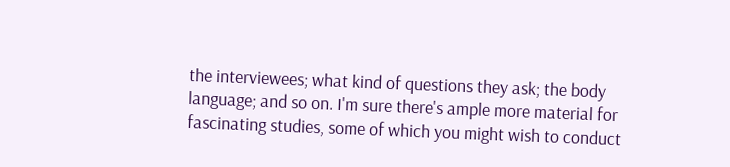the interviewees; what kind of questions they ask; the body language; and so on. I'm sure there's ample more material for fascinating studies, some of which you might wish to conduct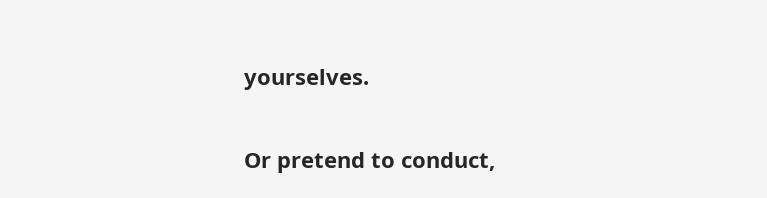yourselves.

Or pretend to conduct,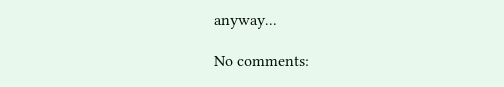anyway...

No comments: